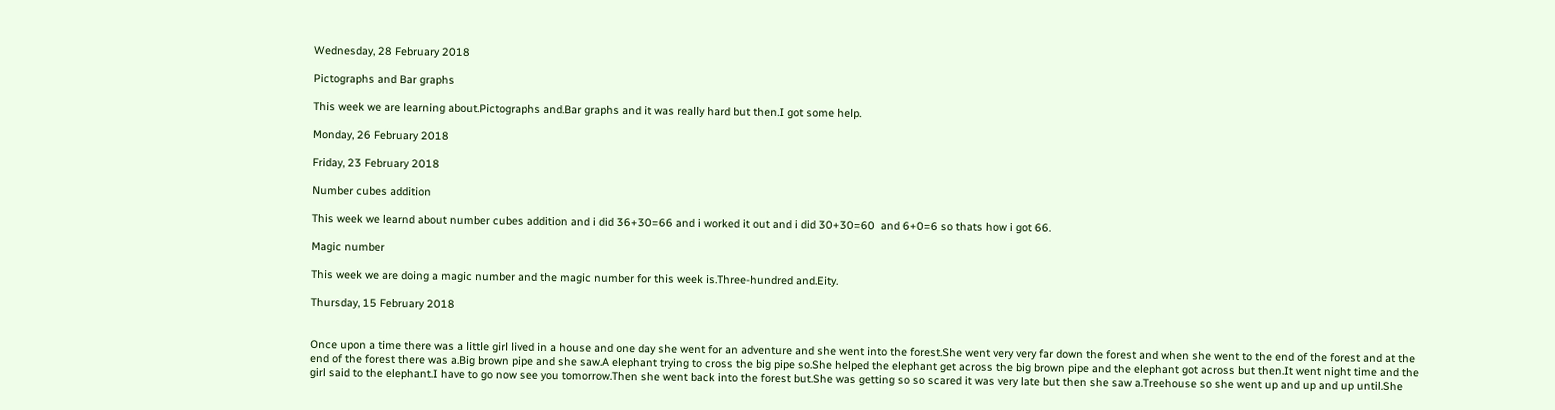Wednesday, 28 February 2018

Pictographs and Bar graphs

This week we are learning about.Pictographs and.Bar graphs and it was really hard but then.I got some help.

Monday, 26 February 2018

Friday, 23 February 2018

Number cubes addition

This week we learnd about number cubes addition and i did 36+30=66 and i worked it out and i did 30+30=60  and 6+0=6 so thats how i got 66.

Magic number

This week we are doing a magic number and the magic number for this week is.Three-hundred and.Eity.

Thursday, 15 February 2018


Once upon a time there was a little girl lived in a house and one day she went for an adventure and she went into the forest.She went very very far down the forest and when she went to the end of the forest and at the end of the forest there was a.Big brown pipe and she saw.A elephant trying to cross the big pipe so.She helped the elephant get across the big brown pipe and the elephant got across but then.It went night time and the girl said to the elephant.I have to go now see you tomorrow.Then she went back into the forest but.She was getting so so scared it was very late but then she saw a.Treehouse so she went up and up and up until.She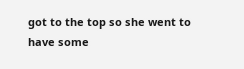got to the top so she went to have some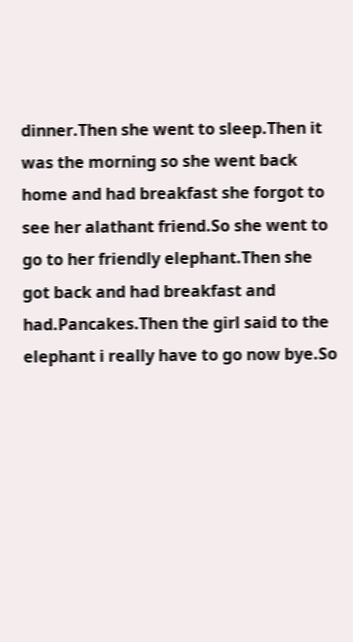dinner.Then she went to sleep.Then it was the morning so she went back home and had breakfast she forgot to see her alathant friend.So she went to go to her friendly elephant.Then she got back and had breakfast and had.Pancakes.Then the girl said to the elephant i really have to go now bye.So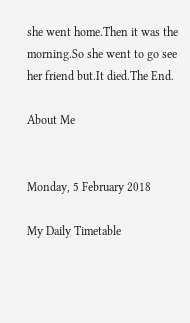she went home.Then it was the morning.So she went to go see her friend but.It died.The End.

About Me


Monday, 5 February 2018

My Daily Timetable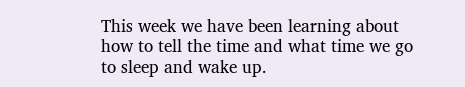This week we have been learning about how to tell the time and what time we go to sleep and wake up.